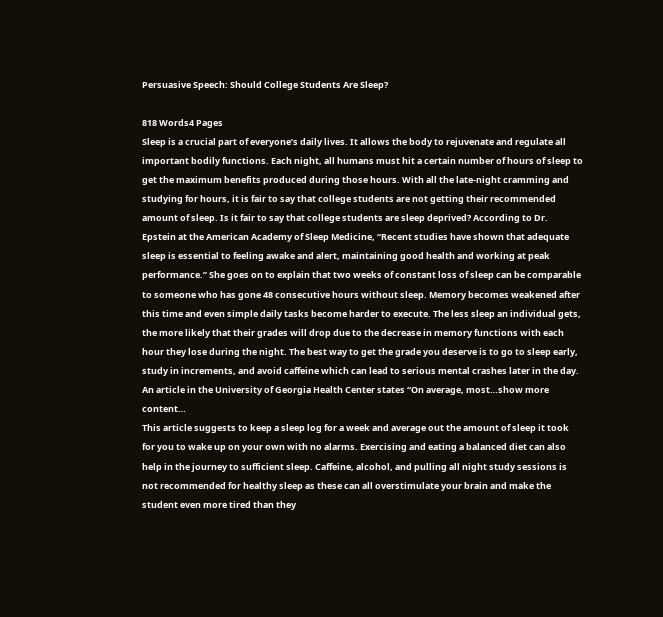Persuasive Speech: Should College Students Are Sleep?

818 Words4 Pages
Sleep is a crucial part of everyone’s daily lives. It allows the body to rejuvenate and regulate all important bodily functions. Each night, all humans must hit a certain number of hours of sleep to get the maximum benefits produced during those hours. With all the late-night cramming and studying for hours, it is fair to say that college students are not getting their recommended amount of sleep. Is it fair to say that college students are sleep deprived? According to Dr. Epstein at the American Academy of Sleep Medicine, “Recent studies have shown that adequate sleep is essential to feeling awake and alert, maintaining good health and working at peak performance.” She goes on to explain that two weeks of constant loss of sleep can be comparable to someone who has gone 48 consecutive hours without sleep. Memory becomes weakened after this time and even simple daily tasks become harder to execute. The less sleep an individual gets, the more likely that their grades will drop due to the decrease in memory functions with each hour they lose during the night. The best way to get the grade you deserve is to go to sleep early, study in increments, and avoid caffeine which can lead to serious mental crashes later in the day. An article in the University of Georgia Health Center states “On average, most…show more content…
This article suggests to keep a sleep log for a week and average out the amount of sleep it took for you to wake up on your own with no alarms. Exercising and eating a balanced diet can also help in the journey to sufficient sleep. Caffeine, alcohol, and pulling all night study sessions is not recommended for healthy sleep as these can all overstimulate your brain and make the student even more tired than they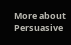More about Persuasive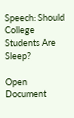Speech: Should College Students Are Sleep?

Open Document